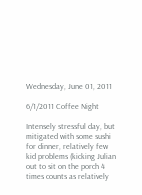Wednesday, June 01, 2011

6/1/2011 Coffee Night

Intensely stressful day, but mitigated with some sushi for dinner, relatively few kid problems (kicking Julian out to sit on the porch 4 times counts as relatively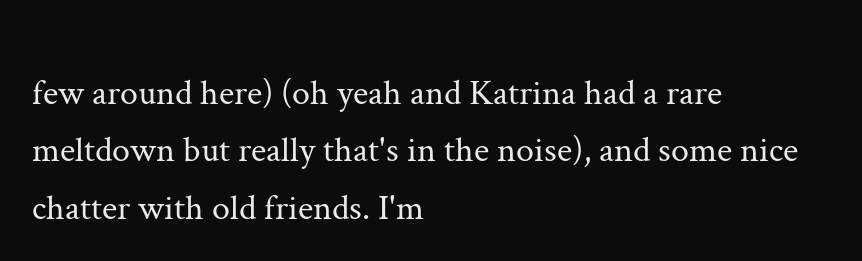few around here) (oh yeah and Katrina had a rare meltdown but really that's in the noise), and some nice chatter with old friends. I'm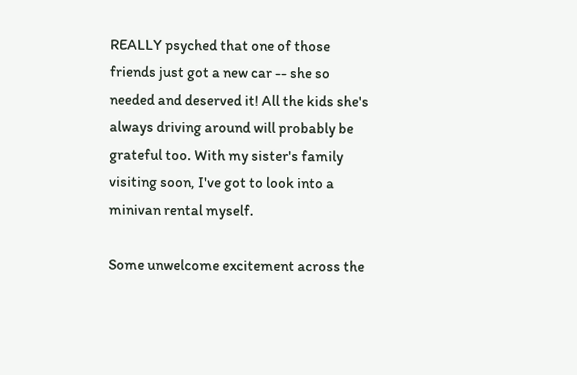REALLY psyched that one of those friends just got a new car -- she so needed and deserved it! All the kids she's always driving around will probably be grateful too. With my sister's family visiting soon, I've got to look into a minivan rental myself.

Some unwelcome excitement across the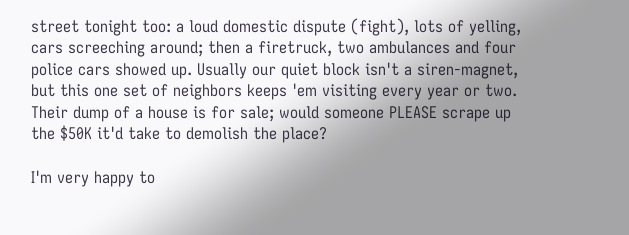street tonight too: a loud domestic dispute (fight), lots of yelling, cars screeching around; then a firetruck, two ambulances and four police cars showed up. Usually our quiet block isn't a siren-magnet, but this one set of neighbors keeps 'em visiting every year or two. Their dump of a house is for sale; would someone PLEASE scrape up the $50K it'd take to demolish the place?

I'm very happy to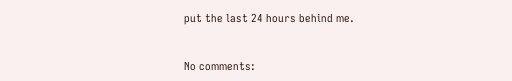put the last 24 hours behind me.


No comments: